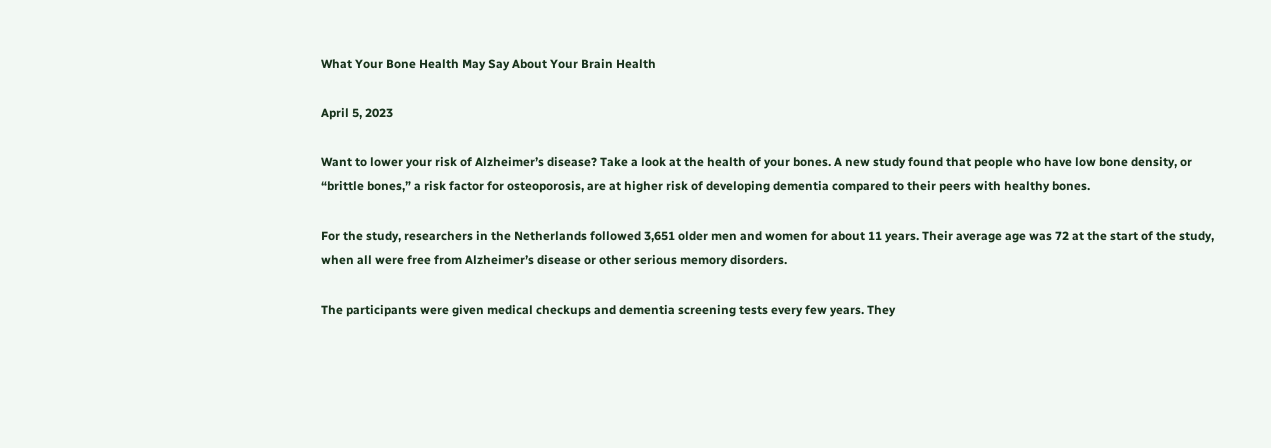What Your Bone Health May Say About Your Brain Health

April 5, 2023

Want to lower your risk of Alzheimer’s disease? Take a look at the health of your bones. A new study found that people who have low bone density, or “brittle bones,” a risk factor for osteoporosis, are at higher risk of developing dementia compared to their peers with healthy bones.

For the study, researchers in the Netherlands followed 3,651 older men and women for about 11 years. Their average age was 72 at the start of the study, when all were free from Alzheimer’s disease or other serious memory disorders.

The participants were given medical checkups and dementia screening tests every few years. They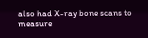also had X-ray bone scans to measure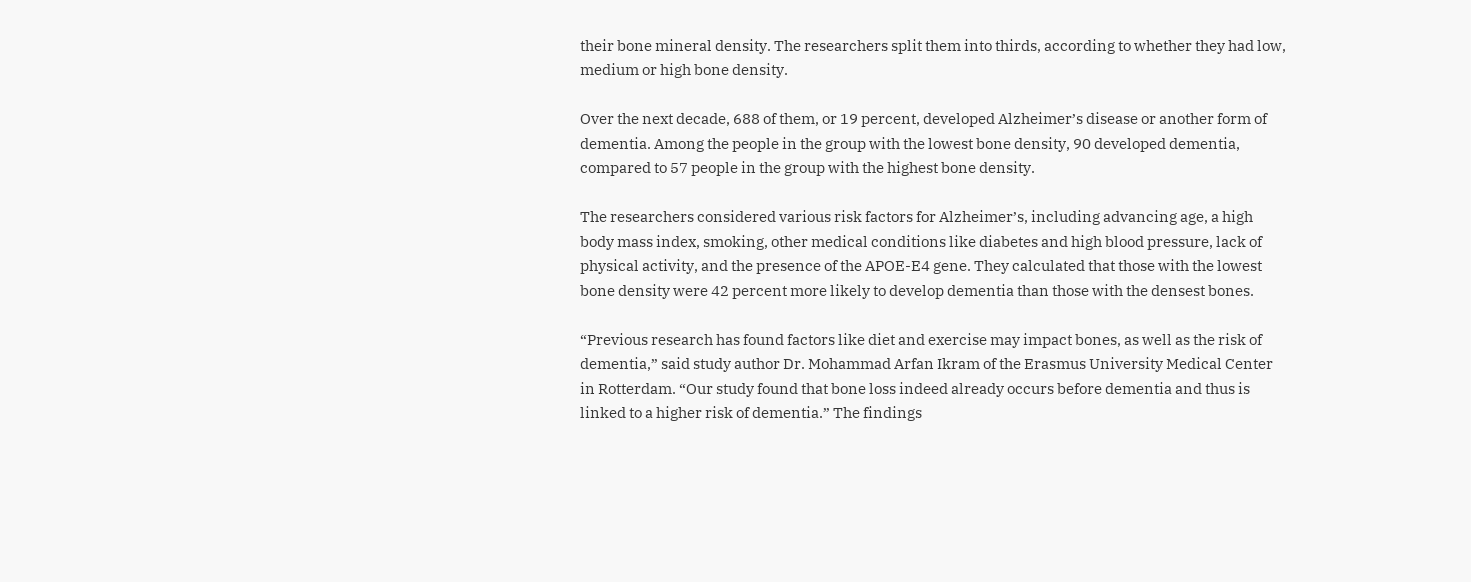their bone mineral density. The researchers split them into thirds, according to whether they had low, medium or high bone density.

Over the next decade, 688 of them, or 19 percent, developed Alzheimer’s disease or another form of dementia. Among the people in the group with the lowest bone density, 90 developed dementia, compared to 57 people in the group with the highest bone density.

The researchers considered various risk factors for Alzheimer’s, including advancing age, a high body mass index, smoking, other medical conditions like diabetes and high blood pressure, lack of physical activity, and the presence of the APOE-E4 gene. They calculated that those with the lowest bone density were 42 percent more likely to develop dementia than those with the densest bones.

“Previous research has found factors like diet and exercise may impact bones, as well as the risk of dementia,” said study author Dr. Mohammad Arfan Ikram of the Erasmus University Medical Center in Rotterdam. “Our study found that bone loss indeed already occurs before dementia and thus is linked to a higher risk of dementia.” The findings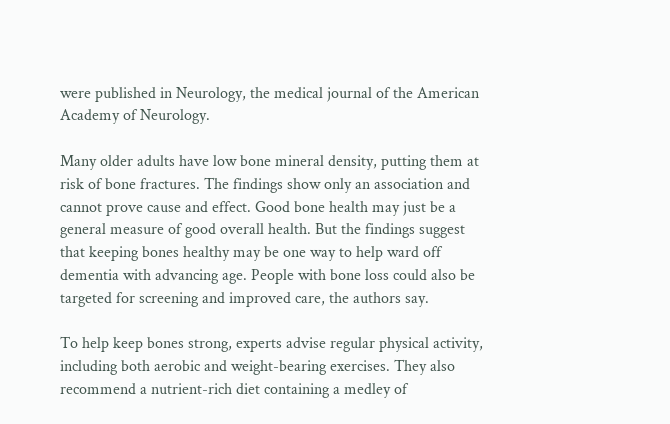were published in Neurology, the medical journal of the American Academy of Neurology.

Many older adults have low bone mineral density, putting them at risk of bone fractures. The findings show only an association and cannot prove cause and effect. Good bone health may just be a general measure of good overall health. But the findings suggest that keeping bones healthy may be one way to help ward off dementia with advancing age. People with bone loss could also be targeted for screening and improved care, the authors say.

To help keep bones strong, experts advise regular physical activity, including both aerobic and weight-bearing exercises. They also recommend a nutrient-rich diet containing a medley of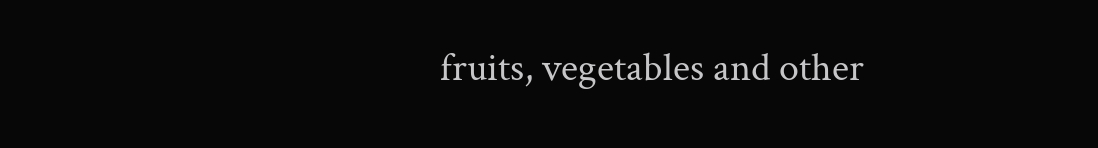fruits, vegetables and other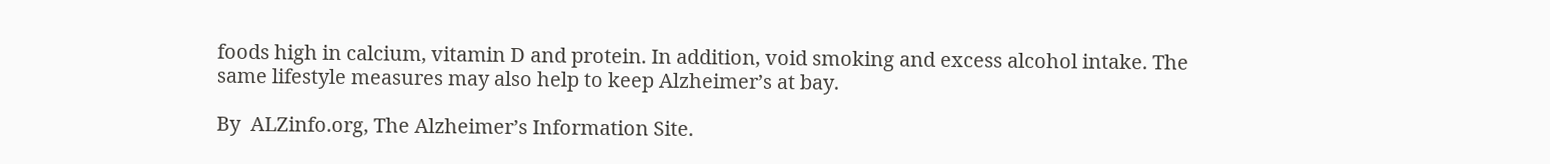foods high in calcium, vitamin D and protein. In addition, void smoking and excess alcohol intake. The same lifestyle measures may also help to keep Alzheimer’s at bay.

By  ALZinfo.org, The Alzheimer’s Information Site.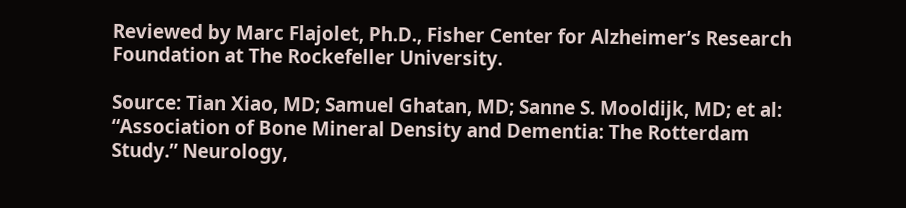Reviewed by Marc Flajolet, Ph.D., Fisher Center for Alzheimer’s Research Foundation at The Rockefeller University.

Source: Tian Xiao, MD; Samuel Ghatan, MD; Sanne S. Mooldijk, MD; et al: “Association of Bone Mineral Density and Dementia: The Rotterdam Study.” Neurology,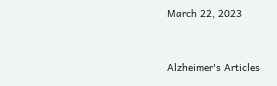March 22, 2023


Alzheimer's Articles